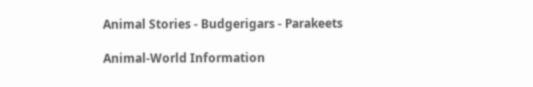Animal Stories - Budgerigars - Parakeets

Animal-World Information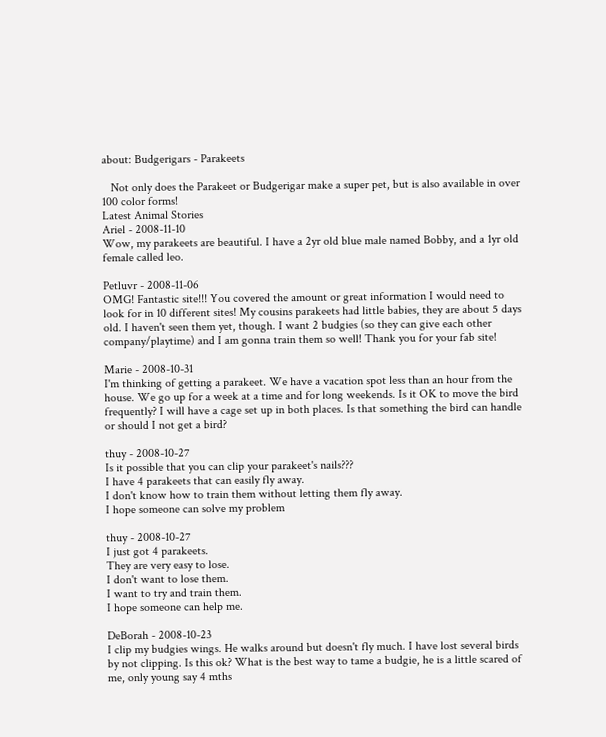about: Budgerigars - Parakeets

   Not only does the Parakeet or Budgerigar make a super pet, but is also available in over 100 color forms!
Latest Animal Stories
Ariel - 2008-11-10
Wow, my parakeets are beautiful. I have a 2yr old blue male named Bobby, and a 1yr old female called leo.

Petluvr - 2008-11-06
OMG! Fantastic site!!! You covered the amount or great information I would need to look for in 10 different sites! My cousins parakeets had little babies, they are about 5 days old. I haven't seen them yet, though. I want 2 budgies (so they can give each other company/playtime) and I am gonna train them so well! Thank you for your fab site!

Marie - 2008-10-31
I'm thinking of getting a parakeet. We have a vacation spot less than an hour from the house. We go up for a week at a time and for long weekends. Is it OK to move the bird frequently? I will have a cage set up in both places. Is that something the bird can handle or should I not get a bird?

thuy - 2008-10-27
Is it possible that you can clip your parakeet's nails???
I have 4 parakeets that can easily fly away.
I don't know how to train them without letting them fly away.
I hope someone can solve my problem

thuy - 2008-10-27
I just got 4 parakeets.
They are very easy to lose.
I don't want to lose them.
I want to try and train them.
I hope someone can help me.

DeBorah - 2008-10-23
I clip my budgies wings. He walks around but doesn't fly much. I have lost several birds by not clipping. Is this ok? What is the best way to tame a budgie, he is a little scared of me, only young say 4 mths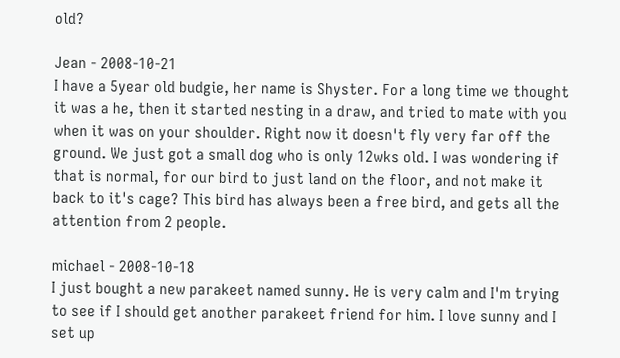old?

Jean - 2008-10-21
I have a 5year old budgie, her name is Shyster. For a long time we thought it was a he, then it started nesting in a draw, and tried to mate with you when it was on your shoulder. Right now it doesn't fly very far off the ground. We just got a small dog who is only 12wks old. I was wondering if that is normal, for our bird to just land on the floor, and not make it back to it's cage? This bird has always been a free bird, and gets all the attention from 2 people.

michael - 2008-10-18
I just bought a new parakeet named sunny. He is very calm and I'm trying to see if I should get another parakeet friend for him. I love sunny and I set up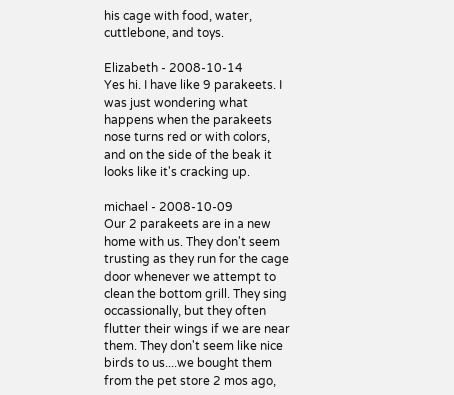his cage with food, water, cuttlebone, and toys.

Elizabeth - 2008-10-14
Yes hi. I have like 9 parakeets. I was just wondering what happens when the parakeets nose turns red or with colors, and on the side of the beak it looks like it's cracking up.

michael - 2008-10-09
Our 2 parakeets are in a new home with us. They don't seem trusting as they run for the cage door whenever we attempt to clean the bottom grill. They sing occassionally, but they often flutter their wings if we are near them. They don't seem like nice birds to us....we bought them from the pet store 2 mos ago,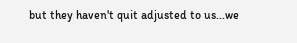but they haven't quit adjusted to us...we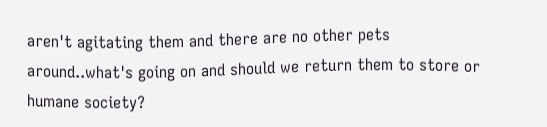aren't agitating them and there are no other pets around..what's going on and should we return them to store or humane society?